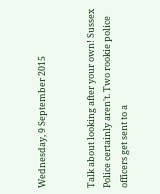Wednesday, 9 September 2015


Talk about looking after your own! Sussex Police certainly aren't. Two rookie police officers get sent to a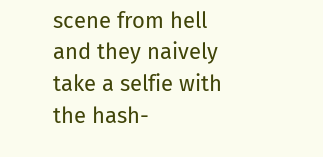scene from hell and they naively take a selfie with the hash-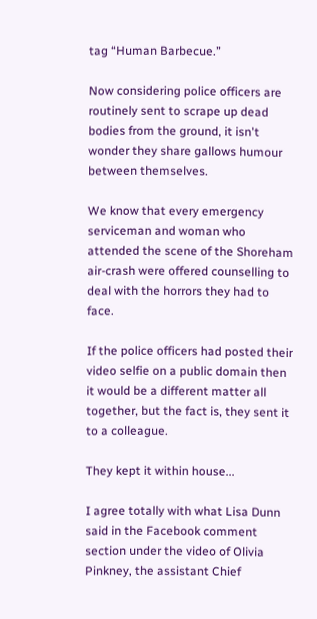tag “Human Barbecue.”

Now considering police officers are routinely sent to scrape up dead bodies from the ground, it isn't wonder they share gallows humour between themselves.

We know that every emergency serviceman and woman who attended the scene of the Shoreham air-crash were offered counselling to deal with the horrors they had to face.

If the police officers had posted their video selfie on a public domain then it would be a different matter all together, but the fact is, they sent it to a colleague.

They kept it within house...

I agree totally with what Lisa Dunn said in the Facebook comment section under the video of Olivia Pinkney, the assistant Chief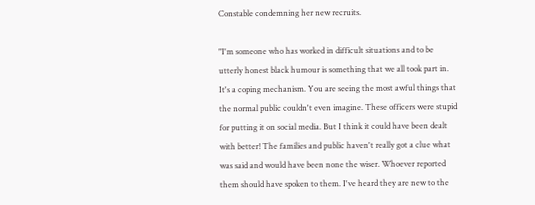Constable condemning her new recruits.

"I'm someone who has worked in difficult situations and to be utterly honest black humour is something that we all took part in. It's a coping mechanism. You are seeing the most awful things that the normal public couldn't even imagine. These officers were stupid for putting it on social media. But I think it could have been dealt with better! The families and public haven't really got a clue what was said and would have been none the wiser. Whoever reported them should have spoken to them. I've heard they are new to the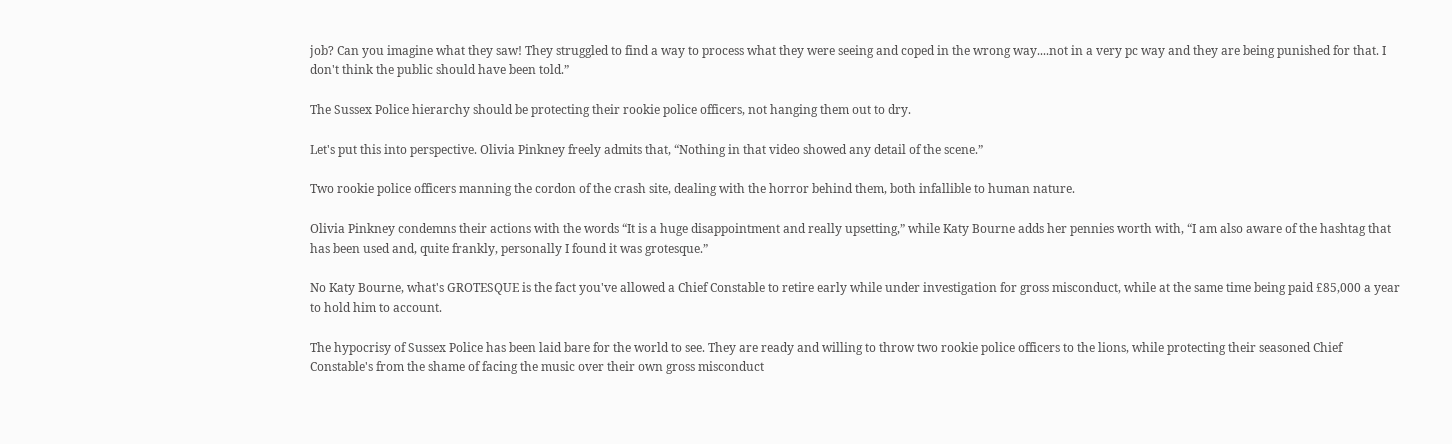job? Can you imagine what they saw! They struggled to find a way to process what they were seeing and coped in the wrong way....not in a very pc way and they are being punished for that. I don't think the public should have been told.”

The Sussex Police hierarchy should be protecting their rookie police officers, not hanging them out to dry.

Let's put this into perspective. Olivia Pinkney freely admits that, “Nothing in that video showed any detail of the scene.”

Two rookie police officers manning the cordon of the crash site, dealing with the horror behind them, both infallible to human nature.

Olivia Pinkney condemns their actions with the words “It is a huge disappointment and really upsetting,” while Katy Bourne adds her pennies worth with, “I am also aware of the hashtag that has been used and, quite frankly, personally I found it was grotesque.”

No Katy Bourne, what's GROTESQUE is the fact you've allowed a Chief Constable to retire early while under investigation for gross misconduct, while at the same time being paid £85,000 a year to hold him to account.

The hypocrisy of Sussex Police has been laid bare for the world to see. They are ready and willing to throw two rookie police officers to the lions, while protecting their seasoned Chief Constable's from the shame of facing the music over their own gross misconduct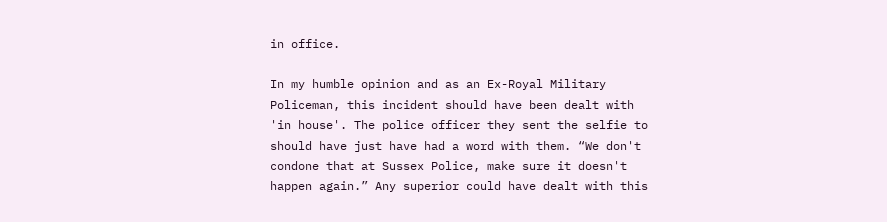in office.

In my humble opinion and as an Ex-Royal Military Policeman, this incident should have been dealt with 'in house'. The police officer they sent the selfie to should have just have had a word with them. “We don't condone that at Sussex Police, make sure it doesn't happen again.” Any superior could have dealt with this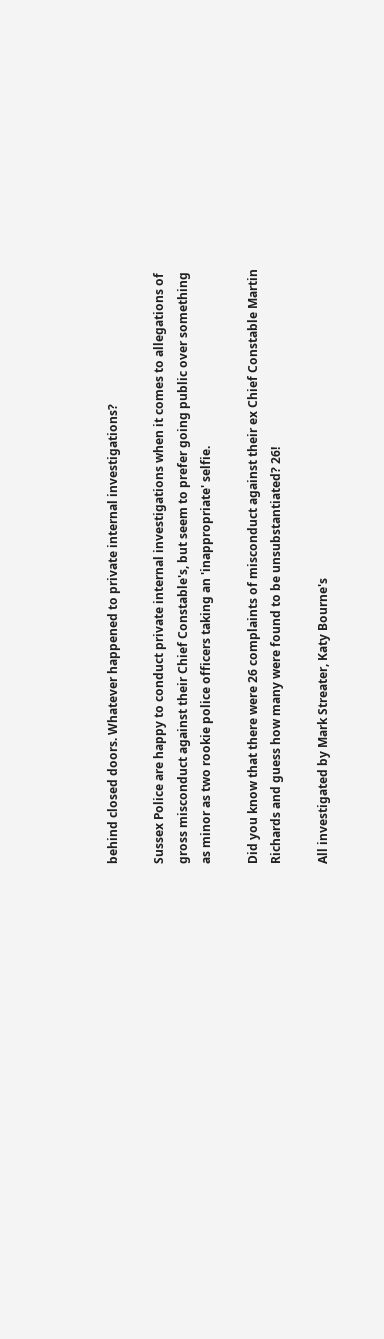behind closed doors. Whatever happened to private internal investigations?

Sussex Police are happy to conduct private internal investigations when it comes to allegations of gross misconduct against their Chief Constable's, but seem to prefer going public over something as minor as two rookie police officers taking an 'inappropriate' selfie.

Did you know that there were 26 complaints of misconduct against their ex Chief Constable Martin Richards and guess how many were found to be unsubstantiated? 26!

All investigated by Mark Streater, Katy Bourne's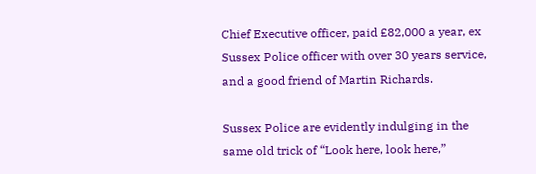Chief Executive officer, paid £82,000 a year, ex Sussex Police officer with over 30 years service, and a good friend of Martin Richards.

Sussex Police are evidently indulging in the same old trick of “Look here, look here,”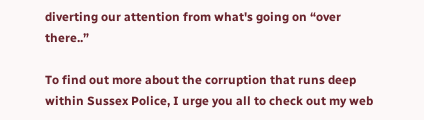diverting our attention from what's going on “over there..”

To find out more about the corruption that runs deep within Sussex Police, I urge you all to check out my web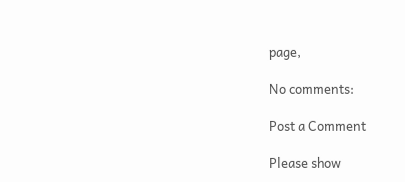page,

No comments:

Post a Comment

Please show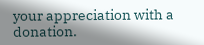your appreciation with a donation.